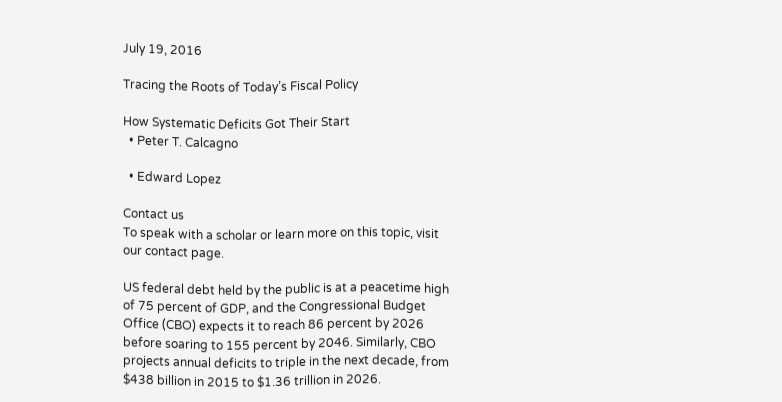July 19, 2016

Tracing the Roots of Today’s Fiscal Policy

How Systematic Deficits Got Their Start
  • Peter T. Calcagno

  • Edward Lopez

Contact us
To speak with a scholar or learn more on this topic, visit our contact page.

US federal debt held by the public is at a peacetime high of 75 percent of GDP, and the Congressional Budget Office (CBO) expects it to reach 86 percent by 2026 before soaring to 155 percent by 2046. Similarly, CBO projects annual deficits to triple in the next decade, from $438 billion in 2015 to $1.36 trillion in 2026.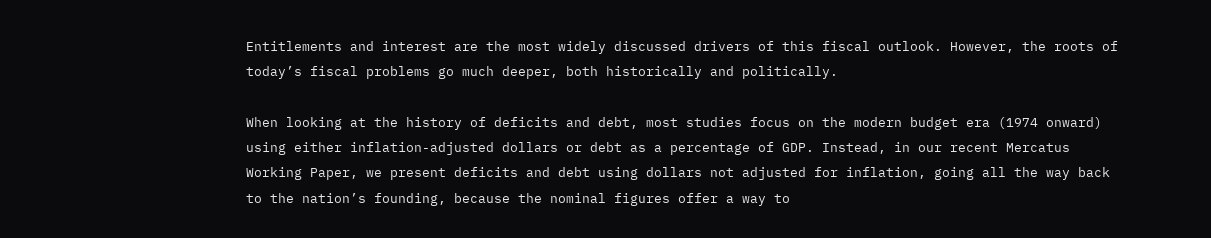Entitlements and interest are the most widely discussed drivers of this fiscal outlook. However, the roots of today’s fiscal problems go much deeper, both historically and politically.

When looking at the history of deficits and debt, most studies focus on the modern budget era (1974 onward) using either inflation-adjusted dollars or debt as a percentage of GDP. Instead, in our recent Mercatus Working Paper, we present deficits and debt using dollars not adjusted for inflation, going all the way back to the nation’s founding, because the nominal figures offer a way to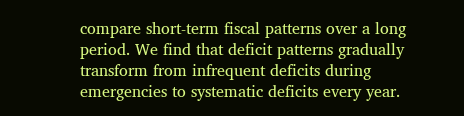compare short-term fiscal patterns over a long period. We find that deficit patterns gradually transform from infrequent deficits during emergencies to systematic deficits every year.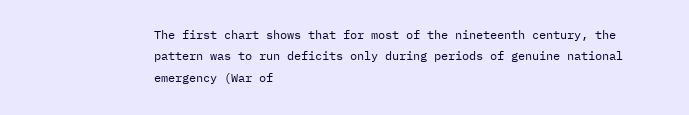The first chart shows that for most of the nineteenth century, the pattern was to run deficits only during periods of genuine national emergency (War of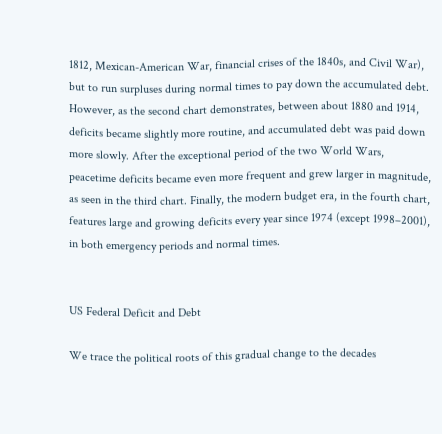1812, Mexican-American War, financial crises of the 1840s, and Civil War), but to run surpluses during normal times to pay down the accumulated debt. However, as the second chart demonstrates, between about 1880 and 1914, deficits became slightly more routine, and accumulated debt was paid down more slowly. After the exceptional period of the two World Wars, peacetime deficits became even more frequent and grew larger in magnitude, as seen in the third chart. Finally, the modern budget era, in the fourth chart, features large and growing deficits every year since 1974 (except 1998–2001), in both emergency periods and normal times.


US Federal Deficit and Debt

We trace the political roots of this gradual change to the decades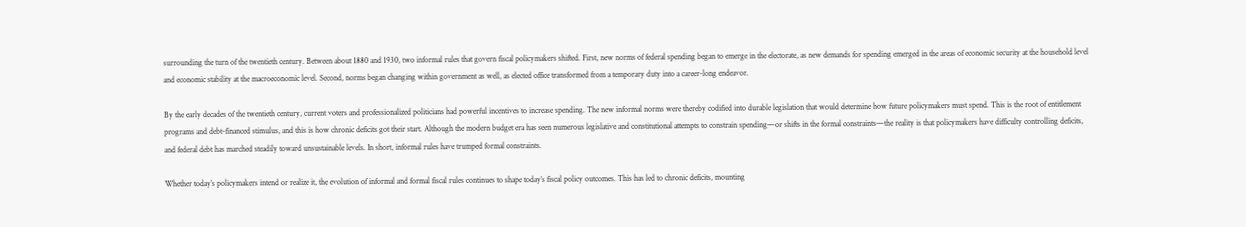surrounding the turn of the twentieth century. Between about 1880 and 1930, two informal rules that govern fiscal policymakers shifted. First, new norms of federal spending began to emerge in the electorate, as new demands for spending emerged in the areas of economic security at the household level and economic stability at the macroeconomic level. Second, norms began changing within government as well, as elected office transformed from a temporary duty into a career-long endeavor.

By the early decades of the twentieth century, current voters and professionalized politicians had powerful incentives to increase spending. The new informal norms were thereby codified into durable legislation that would determine how future policymakers must spend. This is the root of entitlement programs and debt-financed stimulus, and this is how chronic deficits got their start. Although the modern budget era has seen numerous legislative and constitutional attempts to constrain spending—or shifts in the formal constraints—the reality is that policymakers have difficulty controlling deficits, and federal debt has marched steadily toward unsustainable levels. In short, informal rules have trumped formal constraints.

Whether today’s policymakers intend or realize it, the evolution of informal and formal fiscal rules continues to shape today’s fiscal policy outcomes. This has led to chronic deficits, mounting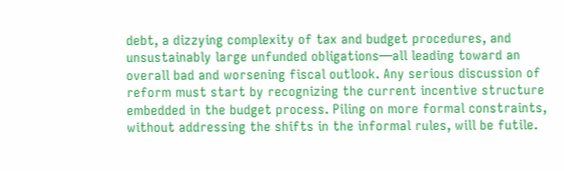debt, a dizzying complexity of tax and budget procedures, and unsustainably large unfunded obligations—all leading toward an overall bad and worsening fiscal outlook. Any serious discussion of reform must start by recognizing the current incentive structure embedded in the budget process. Piling on more formal constraints, without addressing the shifts in the informal rules, will be futile.